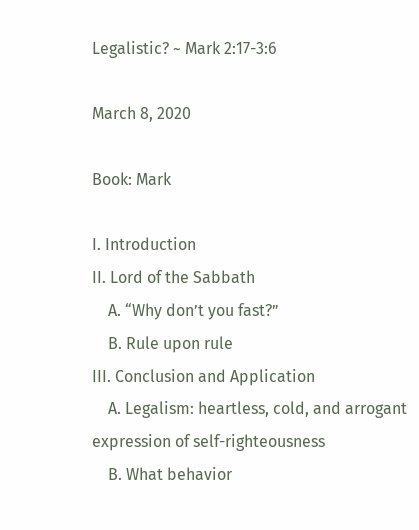Legalistic? ~ Mark 2:17-3:6

March 8, 2020

Book: Mark

I. Introduction
II. Lord of the Sabbath
    A. “Why don’t you fast?”
    B. Rule upon rule
III. Conclusion and Application
    A. Legalism: heartless, cold, and arrogant expression of self-righteousness
    B. What behavior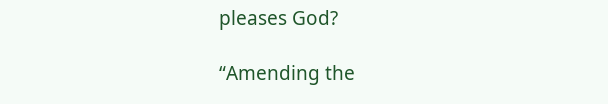pleases God?

“Amending the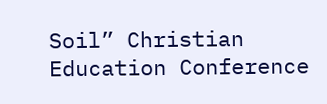Soil” Christian Education Conference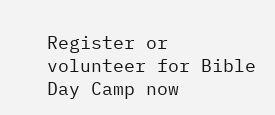Register or volunteer for Bible Day Camp now